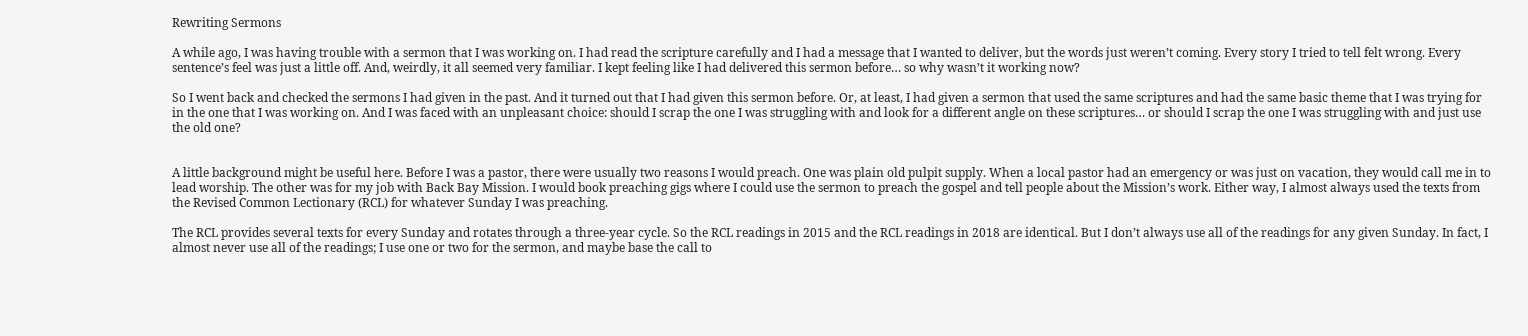Rewriting Sermons

A while ago, I was having trouble with a sermon that I was working on. I had read the scripture carefully and I had a message that I wanted to deliver, but the words just weren’t coming. Every story I tried to tell felt wrong. Every sentence’s feel was just a little off. And, weirdly, it all seemed very familiar. I kept feeling like I had delivered this sermon before… so why wasn’t it working now?

So I went back and checked the sermons I had given in the past. And it turned out that I had given this sermon before. Or, at least, I had given a sermon that used the same scriptures and had the same basic theme that I was trying for in the one that I was working on. And I was faced with an unpleasant choice: should I scrap the one I was struggling with and look for a different angle on these scriptures… or should I scrap the one I was struggling with and just use the old one?


A little background might be useful here. Before I was a pastor, there were usually two reasons I would preach. One was plain old pulpit supply. When a local pastor had an emergency or was just on vacation, they would call me in to lead worship. The other was for my job with Back Bay Mission. I would book preaching gigs where I could use the sermon to preach the gospel and tell people about the Mission’s work. Either way, I almost always used the texts from the Revised Common Lectionary (RCL) for whatever Sunday I was preaching.

The RCL provides several texts for every Sunday and rotates through a three-year cycle. So the RCL readings in 2015 and the RCL readings in 2018 are identical. But I don’t always use all of the readings for any given Sunday. In fact, I almost never use all of the readings; I use one or two for the sermon, and maybe base the call to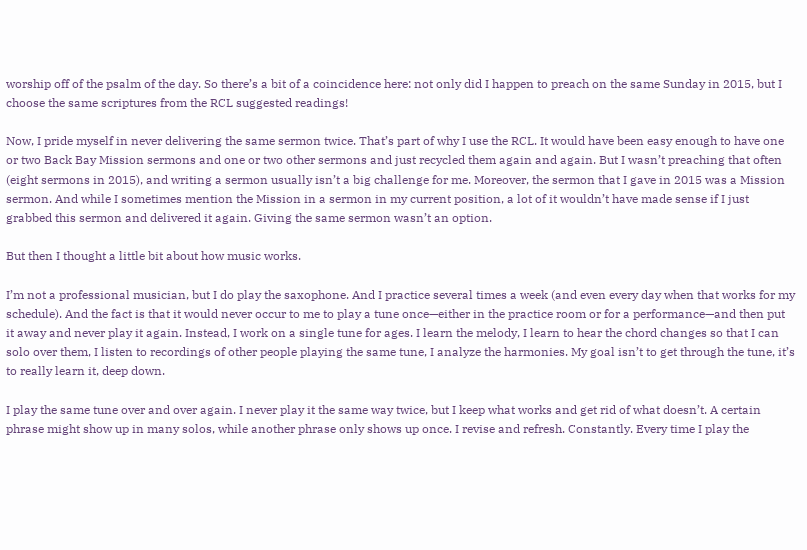worship off of the psalm of the day. So there’s a bit of a coincidence here: not only did I happen to preach on the same Sunday in 2015, but I choose the same scriptures from the RCL suggested readings!

Now, I pride myself in never delivering the same sermon twice. That’s part of why I use the RCL. It would have been easy enough to have one or two Back Bay Mission sermons and one or two other sermons and just recycled them again and again. But I wasn’t preaching that often (eight sermons in 2015), and writing a sermon usually isn’t a big challenge for me. Moreover, the sermon that I gave in 2015 was a Mission sermon. And while I sometimes mention the Mission in a sermon in my current position, a lot of it wouldn’t have made sense if I just grabbed this sermon and delivered it again. Giving the same sermon wasn’t an option.

But then I thought a little bit about how music works.

I’m not a professional musician, but I do play the saxophone. And I practice several times a week (and even every day when that works for my schedule). And the fact is that it would never occur to me to play a tune once—either in the practice room or for a performance—and then put it away and never play it again. Instead, I work on a single tune for ages. I learn the melody, I learn to hear the chord changes so that I can solo over them, I listen to recordings of other people playing the same tune, I analyze the harmonies. My goal isn’t to get through the tune, it’s to really learn it, deep down.

I play the same tune over and over again. I never play it the same way twice, but I keep what works and get rid of what doesn’t. A certain phrase might show up in many solos, while another phrase only shows up once. I revise and refresh. Constantly. Every time I play the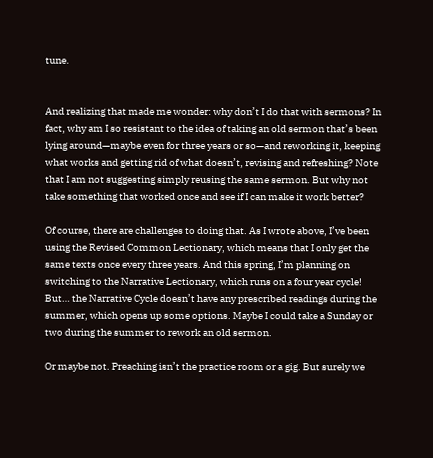tune.


And realizing that made me wonder: why don’t I do that with sermons? In fact, why am I so resistant to the idea of taking an old sermon that’s been lying around—maybe even for three years or so—and reworking it, keeping what works and getting rid of what doesn’t, revising and refreshing? Note that I am not suggesting simply reusing the same sermon. But why not take something that worked once and see if I can make it work better?

Of course, there are challenges to doing that. As I wrote above, I’ve been using the Revised Common Lectionary, which means that I only get the same texts once every three years. And this spring, I’m planning on switching to the Narrative Lectionary, which runs on a four year cycle! But… the Narrative Cycle doesn’t have any prescribed readings during the summer, which opens up some options. Maybe I could take a Sunday or two during the summer to rework an old sermon.

Or maybe not. Preaching isn’t the practice room or a gig. But surely we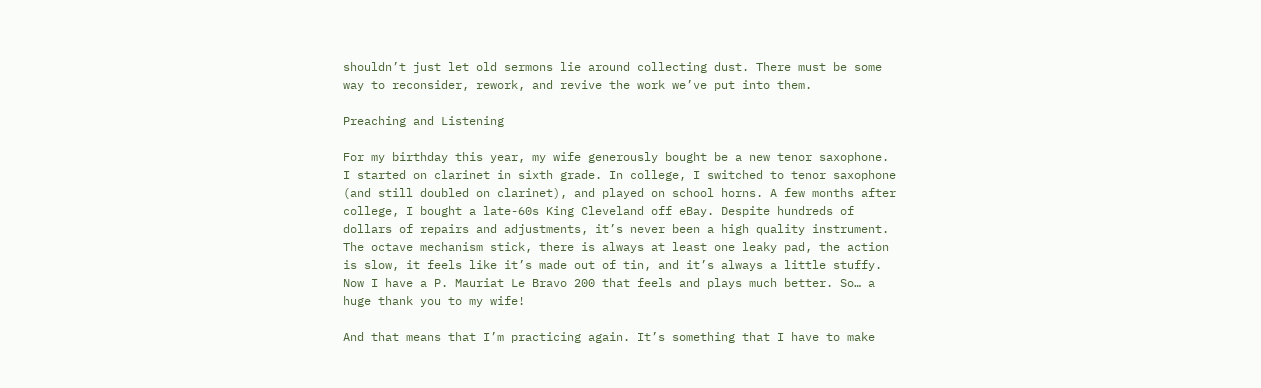shouldn’t just let old sermons lie around collecting dust. There must be some way to reconsider, rework, and revive the work we’ve put into them.

Preaching and Listening

For my birthday this year, my wife generously bought be a new tenor saxophone. I started on clarinet in sixth grade. In college, I switched to tenor saxophone (and still doubled on clarinet), and played on school horns. A few months after college, I bought a late-60s King Cleveland off eBay. Despite hundreds of dollars of repairs and adjustments, it’s never been a high quality instrument. The octave mechanism stick, there is always at least one leaky pad, the action is slow, it feels like it’s made out of tin, and it’s always a little stuffy. Now I have a P. Mauriat Le Bravo 200 that feels and plays much better. So… a huge thank you to my wife!

And that means that I’m practicing again. It’s something that I have to make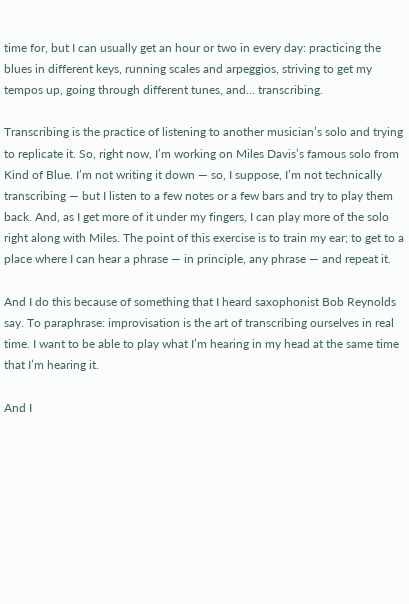time for, but I can usually get an hour or two in every day: practicing the blues in different keys, running scales and arpeggios, striving to get my tempos up, going through different tunes, and… transcribing.

Transcribing is the practice of listening to another musician’s solo and trying to replicate it. So, right now, I’m working on Miles Davis’s famous solo from Kind of Blue. I’m not writing it down — so, I suppose, I’m not technically transcribing — but I listen to a few notes or a few bars and try to play them back. And, as I get more of it under my fingers, I can play more of the solo right along with Miles. The point of this exercise is to train my ear; to get to a place where I can hear a phrase — in principle, any phrase — and repeat it.

And I do this because of something that I heard saxophonist Bob Reynolds say. To paraphrase: improvisation is the art of transcribing ourselves in real time. I want to be able to play what I’m hearing in my head at the same time that I’m hearing it.

And I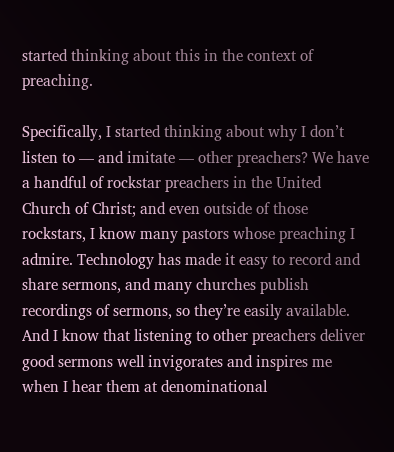started thinking about this in the context of preaching.

Specifically, I started thinking about why I don’t listen to — and imitate — other preachers? We have a handful of rockstar preachers in the United Church of Christ; and even outside of those rockstars, I know many pastors whose preaching I admire. Technology has made it easy to record and share sermons, and many churches publish recordings of sermons, so they’re easily available. And I know that listening to other preachers deliver good sermons well invigorates and inspires me when I hear them at denominational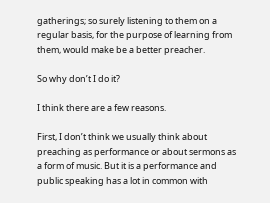gatherings; so surely listening to them on a regular basis, for the purpose of learning from them, would make be a better preacher.

So why don’t I do it?

I think there are a few reasons.

First, I don’t think we usually think about preaching as performance or about sermons as a form of music. But it is a performance and public speaking has a lot in common with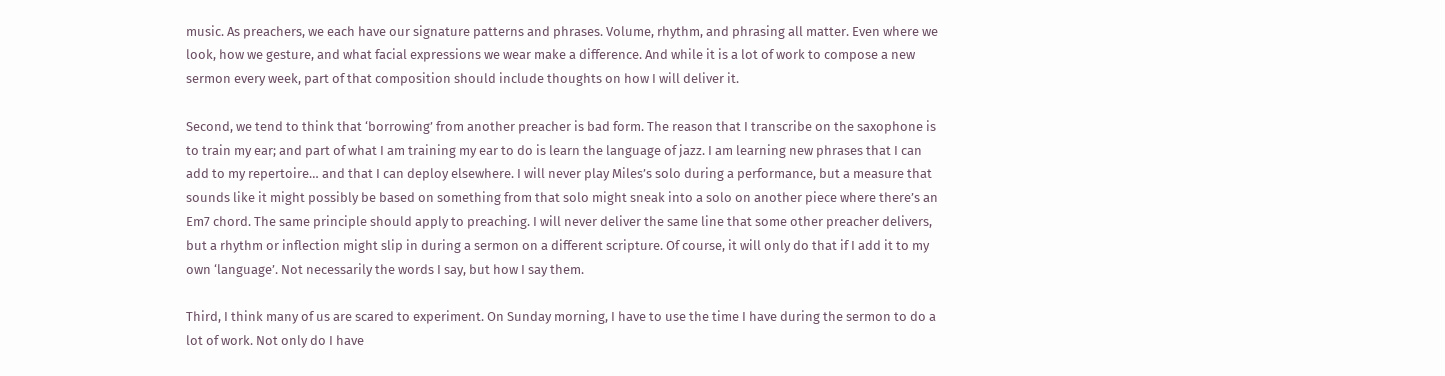music. As preachers, we each have our signature patterns and phrases. Volume, rhythm, and phrasing all matter. Even where we look, how we gesture, and what facial expressions we wear make a difference. And while it is a lot of work to compose a new sermon every week, part of that composition should include thoughts on how I will deliver it.

Second, we tend to think that ‘borrowing’ from another preacher is bad form. The reason that I transcribe on the saxophone is to train my ear; and part of what I am training my ear to do is learn the language of jazz. I am learning new phrases that I can add to my repertoire… and that I can deploy elsewhere. I will never play Miles’s solo during a performance, but a measure that sounds like it might possibly be based on something from that solo might sneak into a solo on another piece where there’s an Em7 chord. The same principle should apply to preaching. I will never deliver the same line that some other preacher delivers, but a rhythm or inflection might slip in during a sermon on a different scripture. Of course, it will only do that if I add it to my own ‘language’. Not necessarily the words I say, but how I say them.

Third, I think many of us are scared to experiment. On Sunday morning, I have to use the time I have during the sermon to do a lot of work. Not only do I have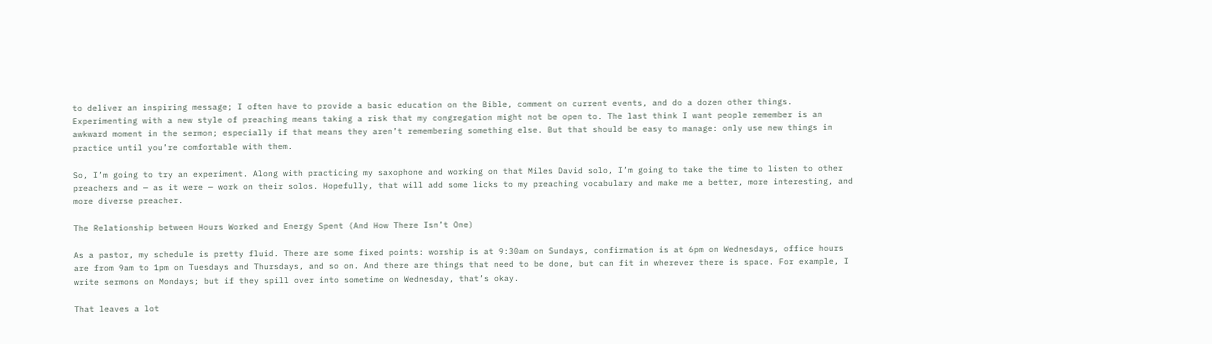to deliver an inspiring message; I often have to provide a basic education on the Bible, comment on current events, and do a dozen other things. Experimenting with a new style of preaching means taking a risk that my congregation might not be open to. The last think I want people remember is an awkward moment in the sermon; especially if that means they aren’t remembering something else. But that should be easy to manage: only use new things in practice until you’re comfortable with them.

So, I’m going to try an experiment. Along with practicing my saxophone and working on that Miles David solo, I’m going to take the time to listen to other preachers and — as it were — work on their solos. Hopefully, that will add some licks to my preaching vocabulary and make me a better, more interesting, and more diverse preacher.

The Relationship between Hours Worked and Energy Spent (And How There Isn’t One)

As a pastor, my schedule is pretty fluid. There are some fixed points: worship is at 9:30am on Sundays, confirmation is at 6pm on Wednesdays, office hours are from 9am to 1pm on Tuesdays and Thursdays, and so on. And there are things that need to be done, but can fit in wherever there is space. For example, I write sermons on Mondays; but if they spill over into sometime on Wednesday, that’s okay.

That leaves a lot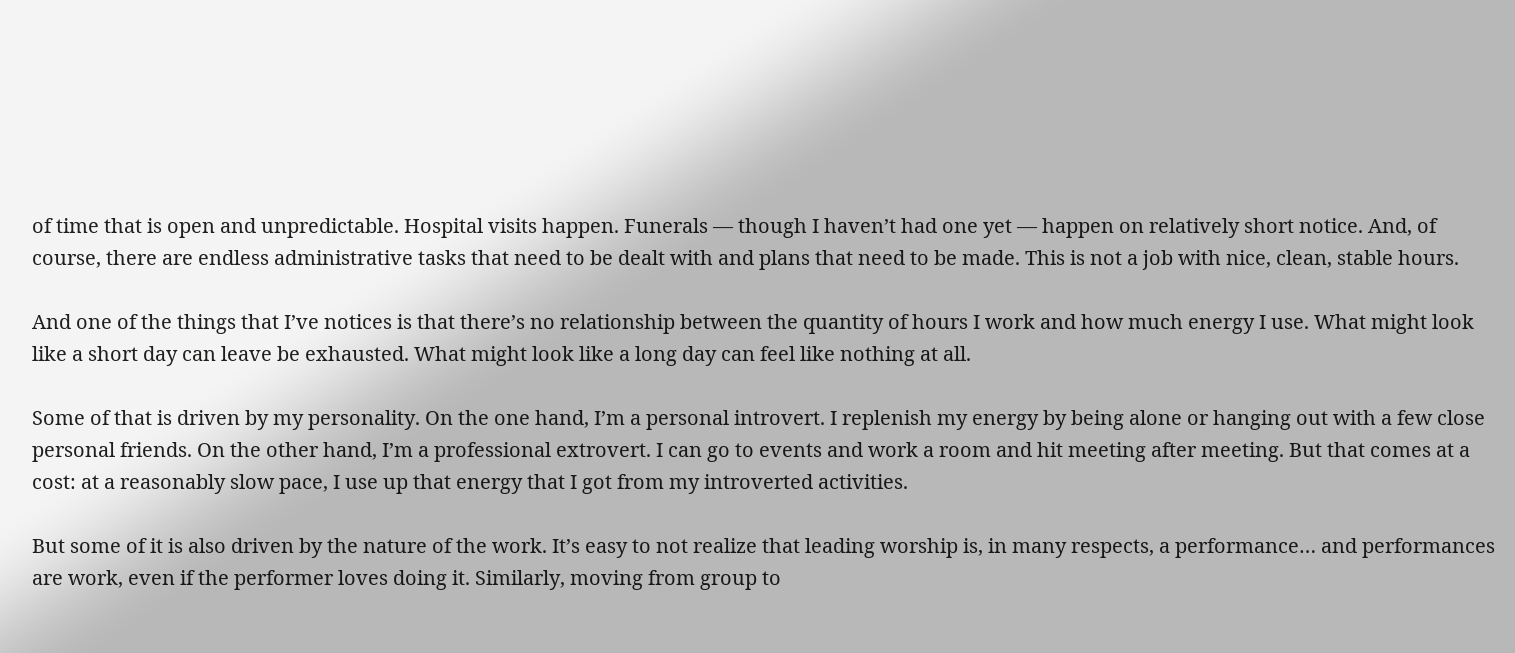of time that is open and unpredictable. Hospital visits happen. Funerals — though I haven’t had one yet — happen on relatively short notice. And, of course, there are endless administrative tasks that need to be dealt with and plans that need to be made. This is not a job with nice, clean, stable hours.

And one of the things that I’ve notices is that there’s no relationship between the quantity of hours I work and how much energy I use. What might look like a short day can leave be exhausted. What might look like a long day can feel like nothing at all.

Some of that is driven by my personality. On the one hand, I’m a personal introvert. I replenish my energy by being alone or hanging out with a few close personal friends. On the other hand, I’m a professional extrovert. I can go to events and work a room and hit meeting after meeting. But that comes at a cost: at a reasonably slow pace, I use up that energy that I got from my introverted activities.

But some of it is also driven by the nature of the work. It’s easy to not realize that leading worship is, in many respects, a performance… and performances are work, even if the performer loves doing it. Similarly, moving from group to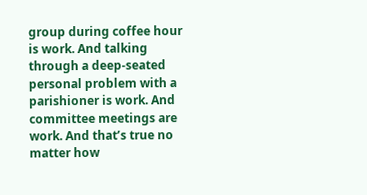group during coffee hour is work. And talking through a deep-seated personal problem with a parishioner is work. And committee meetings are work. And that’s true no matter how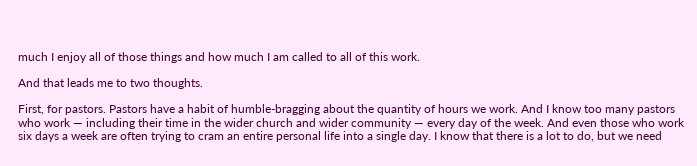much I enjoy all of those things and how much I am called to all of this work.

And that leads me to two thoughts.

First, for pastors. Pastors have a habit of humble-bragging about the quantity of hours we work. And I know too many pastors who work — including their time in the wider church and wider community — every day of the week. And even those who work six days a week are often trying to cram an entire personal life into a single day. I know that there is a lot to do, but we need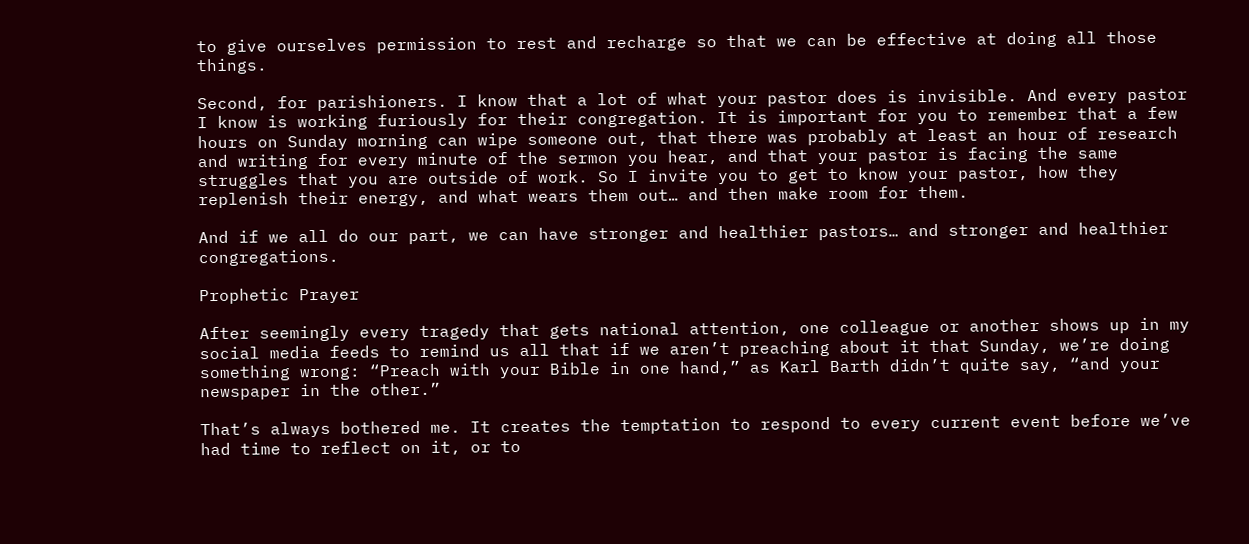to give ourselves permission to rest and recharge so that we can be effective at doing all those things.

Second, for parishioners. I know that a lot of what your pastor does is invisible. And every pastor I know is working furiously for their congregation. It is important for you to remember that a few hours on Sunday morning can wipe someone out, that there was probably at least an hour of research and writing for every minute of the sermon you hear, and that your pastor is facing the same struggles that you are outside of work. So I invite you to get to know your pastor, how they replenish their energy, and what wears them out… and then make room for them.

And if we all do our part, we can have stronger and healthier pastors… and stronger and healthier congregations.

Prophetic Prayer

After seemingly every tragedy that gets national attention, one colleague or another shows up in my social media feeds to remind us all that if we aren’t preaching about it that Sunday, we’re doing something wrong: “Preach with your Bible in one hand,” as Karl Barth didn’t quite say, “and your newspaper in the other.”

That’s always bothered me. It creates the temptation to respond to every current event before we’ve had time to reflect on it, or to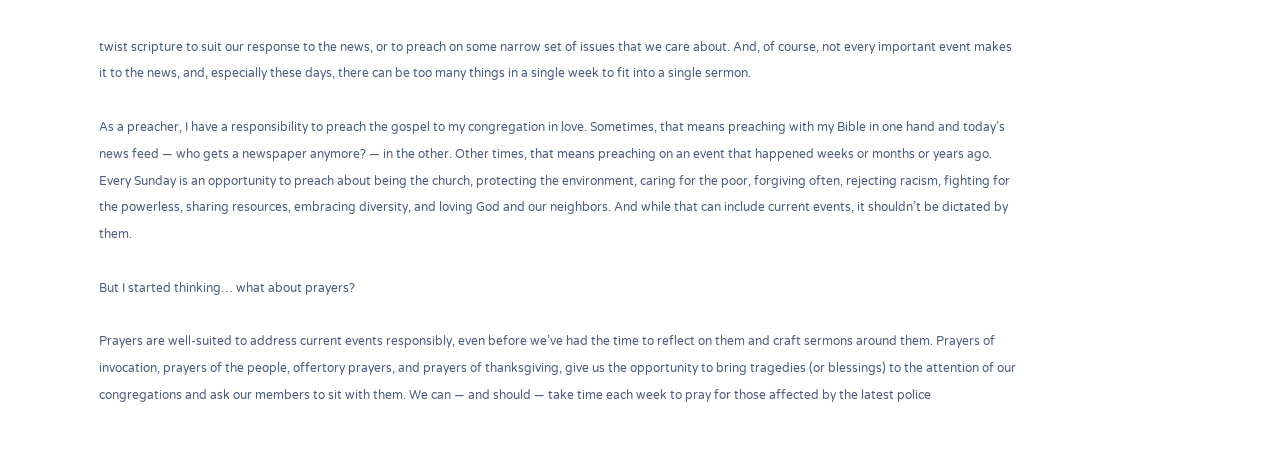twist scripture to suit our response to the news, or to preach on some narrow set of issues that we care about. And, of course, not every important event makes it to the news, and, especially these days, there can be too many things in a single week to fit into a single sermon.

As a preacher, I have a responsibility to preach the gospel to my congregation in love. Sometimes, that means preaching with my Bible in one hand and today’s news feed — who gets a newspaper anymore? — in the other. Other times, that means preaching on an event that happened weeks or months or years ago. Every Sunday is an opportunity to preach about being the church, protecting the environment, caring for the poor, forgiving often, rejecting racism, fighting for the powerless, sharing resources, embracing diversity, and loving God and our neighbors. And while that can include current events, it shouldn’t be dictated by them.

But I started thinking… what about prayers?

Prayers are well-suited to address current events responsibly, even before we’ve had the time to reflect on them and craft sermons around them. Prayers of invocation, prayers of the people, offertory prayers, and prayers of thanksgiving, give us the opportunity to bring tragedies (or blessings) to the attention of our congregations and ask our members to sit with them. We can — and should — take time each week to pray for those affected by the latest police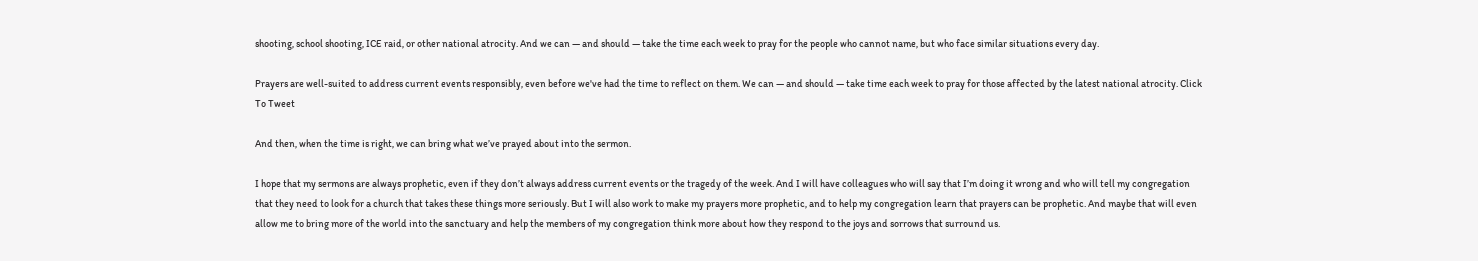shooting, school shooting, ICE raid, or other national atrocity. And we can — and should — take the time each week to pray for the people who cannot name, but who face similar situations every day.

Prayers are well-suited to address current events responsibly, even before we've had the time to reflect on them. We can — and should — take time each week to pray for those affected by the latest national atrocity. Click To Tweet

And then, when the time is right, we can bring what we’ve prayed about into the sermon.

I hope that my sermons are always prophetic, even if they don’t always address current events or the tragedy of the week. And I will have colleagues who will say that I’m doing it wrong and who will tell my congregation that they need to look for a church that takes these things more seriously. But I will also work to make my prayers more prophetic, and to help my congregation learn that prayers can be prophetic. And maybe that will even allow me to bring more of the world into the sanctuary and help the members of my congregation think more about how they respond to the joys and sorrows that surround us.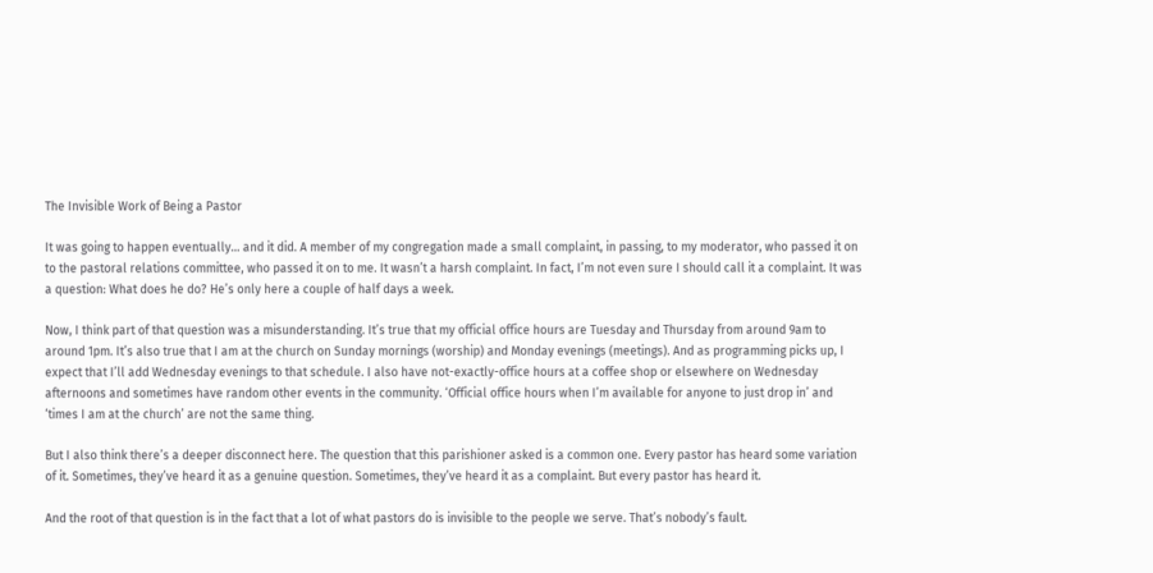The Invisible Work of Being a Pastor

It was going to happen eventually… and it did. A member of my congregation made a small complaint, in passing, to my moderator, who passed it on to the pastoral relations committee, who passed it on to me. It wasn’t a harsh complaint. In fact, I’m not even sure I should call it a complaint. It was a question: What does he do? He’s only here a couple of half days a week.

Now, I think part of that question was a misunderstanding. It’s true that my official office hours are Tuesday and Thursday from around 9am to around 1pm. It’s also true that I am at the church on Sunday mornings (worship) and Monday evenings (meetings). And as programming picks up, I expect that I’ll add Wednesday evenings to that schedule. I also have not-exactly-office hours at a coffee shop or elsewhere on Wednesday afternoons and sometimes have random other events in the community. ‘Official office hours when I’m available for anyone to just drop in’ and ‘times I am at the church’ are not the same thing.

But I also think there’s a deeper disconnect here. The question that this parishioner asked is a common one. Every pastor has heard some variation of it. Sometimes, they’ve heard it as a genuine question. Sometimes, they’ve heard it as a complaint. But every pastor has heard it.

And the root of that question is in the fact that a lot of what pastors do is invisible to the people we serve. That’s nobody’s fault.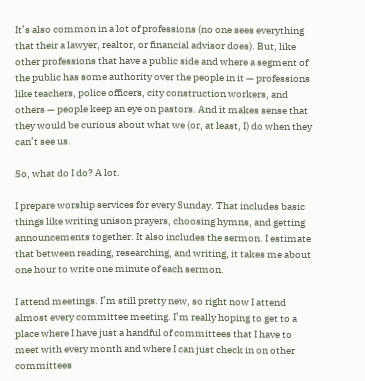It’s also common in a lot of professions (no one sees everything that their a lawyer, realtor, or financial advisor does). But, like other professions that have a public side and where a segment of the public has some authority over the people in it — professions like teachers, police officers, city construction workers, and others — people keep an eye on pastors. And it makes sense that they would be curious about what we (or, at least, I) do when they can’t see us.

So, what do I do? A lot.

I prepare worship services for every Sunday. That includes basic things like writing unison prayers, choosing hymns, and getting announcements together. It also includes the sermon. I estimate that between reading, researching, and writing, it takes me about one hour to write one minute of each sermon.

I attend meetings. I’m still pretty new, so right now I attend almost every committee meeting. I’m really hoping to get to a place where I have just a handful of committees that I have to meet with every month and where I can just check in on other committees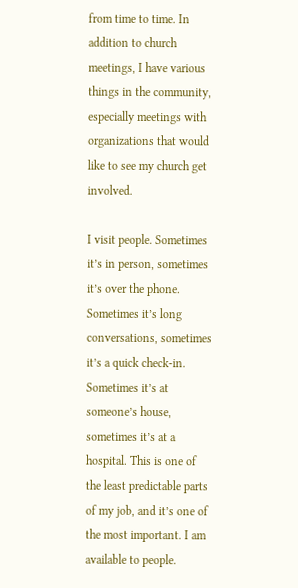from time to time. In addition to church meetings, I have various things in the community, especially meetings with organizations that would like to see my church get involved.

I visit people. Sometimes it’s in person, sometimes it’s over the phone. Sometimes it’s long conversations, sometimes it’s a quick check-in. Sometimes it’s at someone’s house, sometimes it’s at a hospital. This is one of the least predictable parts of my job, and it’s one of the most important. I am available to people.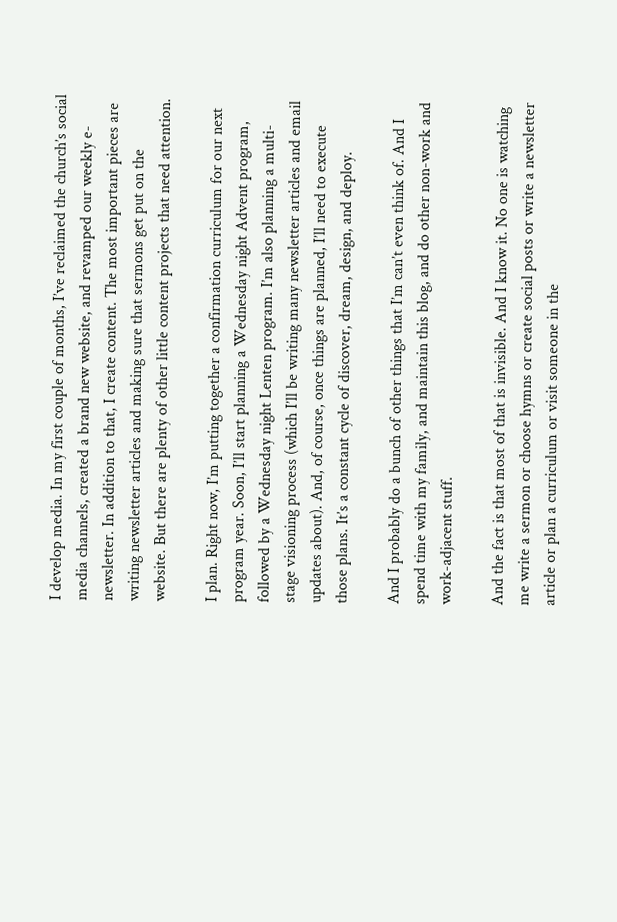I develop media. In my first couple of months, I’ve reclaimed the church’s social media channels, created a brand new website, and revamped our weekly e-newsletter. In addition to that, I create content. The most important pieces are writing newsletter articles and making sure that sermons get put on the website. But there are plenty of other little content projects that need attention.

I plan. Right now, I’m putting together a confirmation curriculum for our next program year. Soon, I’ll start planning a Wednesday night Advent program, followed by a Wednesday night Lenten program. I’m also planning a multi-stage visioning process (which I’ll be writing many newsletter articles and email updates about). And, of course, once things are planned, I’ll need to execute those plans. It’s a constant cycle of discover, dream, design, and deploy.

And I probably do a bunch of other things that I’m can’t even think of. And I spend time with my family, and maintain this blog, and do other non-work and work-adjacent stuff.

And the fact is that most of that is invisible. And I know it. No one is watching me write a sermon or choose hymns or create social posts or write a newsletter article or plan a curriculum or visit someone in the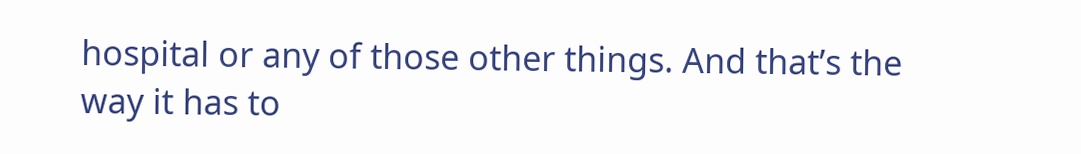hospital or any of those other things. And that’s the way it has to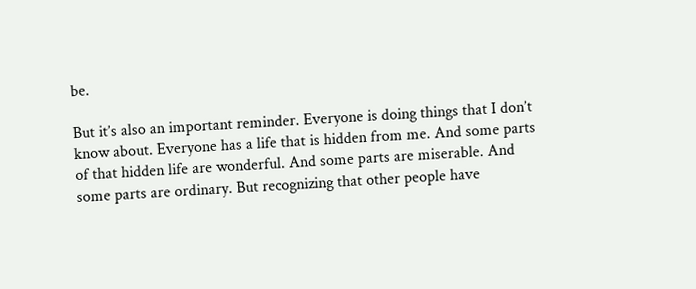be.

But it’s also an important reminder. Everyone is doing things that I don’t know about. Everyone has a life that is hidden from me. And some parts of that hidden life are wonderful. And some parts are miserable. And some parts are ordinary. But recognizing that other people have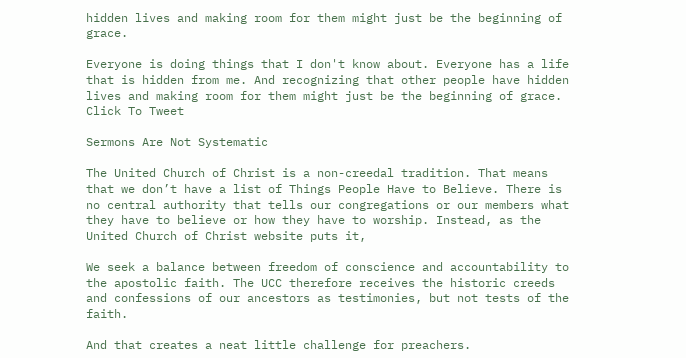hidden lives and making room for them might just be the beginning of grace.

Everyone is doing things that I don't know about. Everyone has a life that is hidden from me. And recognizing that other people have hidden lives and making room for them might just be the beginning of grace. Click To Tweet

Sermons Are Not Systematic

The United Church of Christ is a non-creedal tradition. That means that we don’t have a list of Things People Have to Believe. There is no central authority that tells our congregations or our members what they have to believe or how they have to worship. Instead, as the United Church of Christ website puts it,

We seek a balance between freedom of conscience and accountability to the apostolic faith. The UCC therefore receives the historic creeds and confessions of our ancestors as testimonies, but not tests of the faith.

And that creates a neat little challenge for preachers.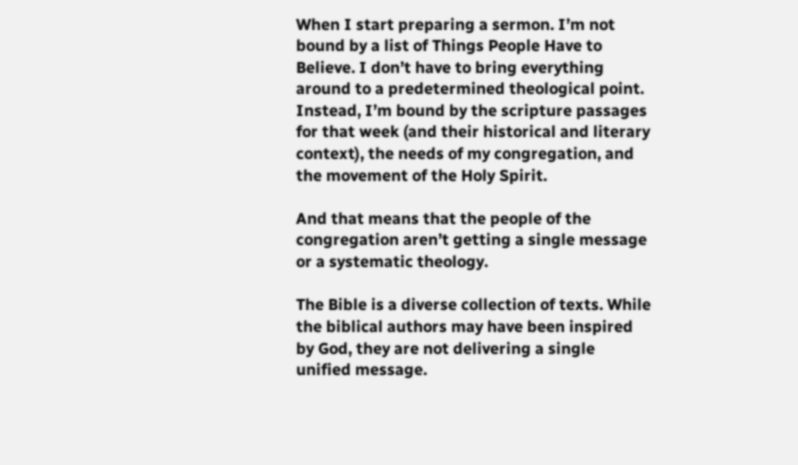When I start preparing a sermon. I’m not bound by a list of Things People Have to Believe. I don’t have to bring everything around to a predetermined theological point. Instead, I’m bound by the scripture passages for that week (and their historical and literary context), the needs of my congregation, and the movement of the Holy Spirit.

And that means that the people of the congregation aren’t getting a single message or a systematic theology.

The Bible is a diverse collection of texts. While the biblical authors may have been inspired by God, they are not delivering a single unified message.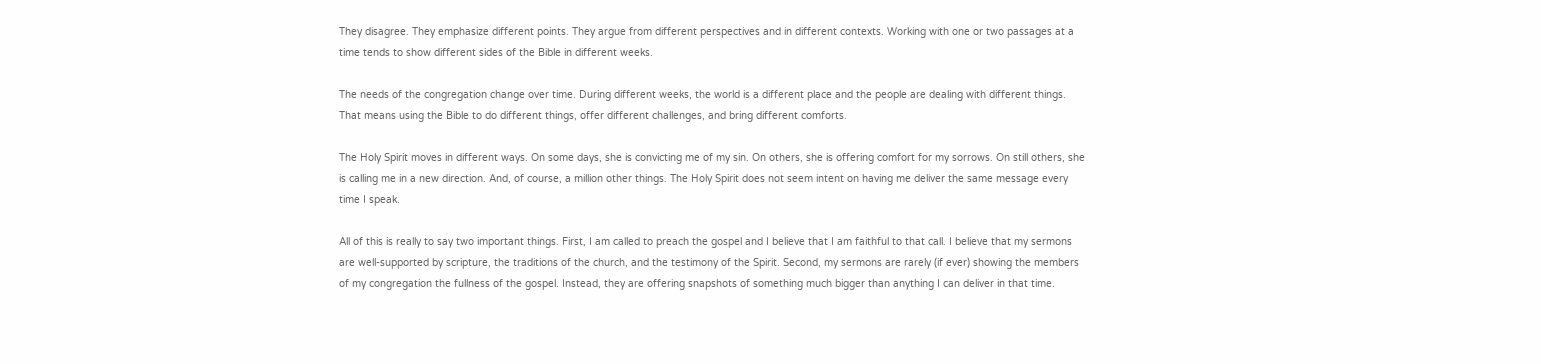They disagree. They emphasize different points. They argue from different perspectives and in different contexts. Working with one or two passages at a time tends to show different sides of the Bible in different weeks.

The needs of the congregation change over time. During different weeks, the world is a different place and the people are dealing with different things. That means using the Bible to do different things, offer different challenges, and bring different comforts.

The Holy Spirit moves in different ways. On some days, she is convicting me of my sin. On others, she is offering comfort for my sorrows. On still others, she is calling me in a new direction. And, of course, a million other things. The Holy Spirit does not seem intent on having me deliver the same message every time I speak.

All of this is really to say two important things. First, I am called to preach the gospel and I believe that I am faithful to that call. I believe that my sermons are well-supported by scripture, the traditions of the church, and the testimony of the Spirit. Second, my sermons are rarely (if ever) showing the members of my congregation the fullness of the gospel. Instead, they are offering snapshots of something much bigger than anything I can deliver in that time.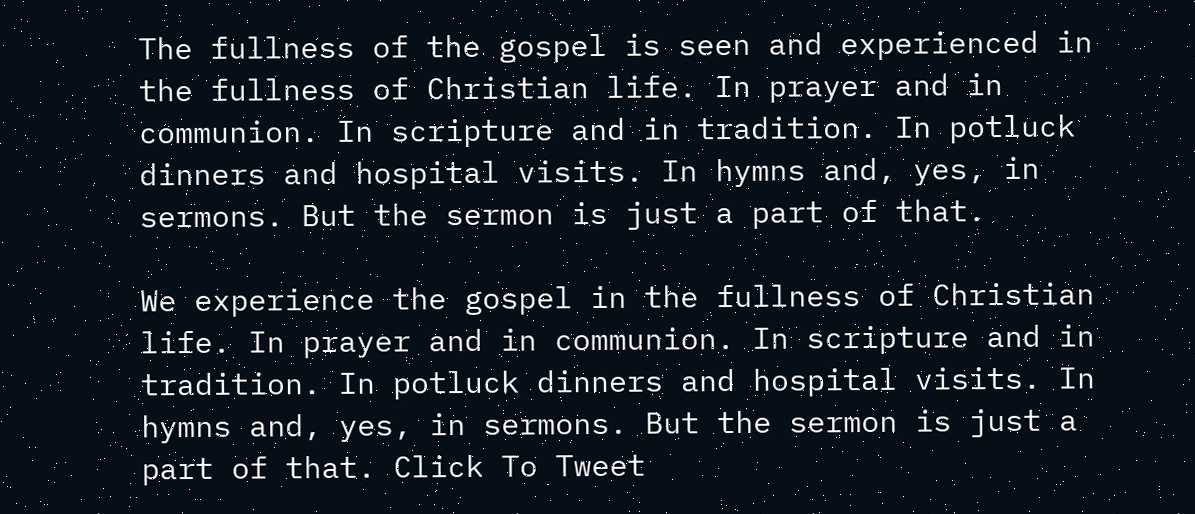The fullness of the gospel is seen and experienced in the fullness of Christian life. In prayer and in communion. In scripture and in tradition. In potluck dinners and hospital visits. In hymns and, yes, in sermons. But the sermon is just a part of that.

We experience the gospel in the fullness of Christian life. In prayer and in communion. In scripture and in tradition. In potluck dinners and hospital visits. In hymns and, yes, in sermons. But the sermon is just a part of that. Click To Tweet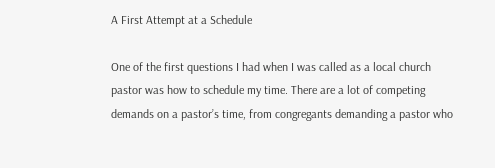A First Attempt at a Schedule

One of the first questions I had when I was called as a local church pastor was how to schedule my time. There are a lot of competing demands on a pastor’s time, from congregants demanding a pastor who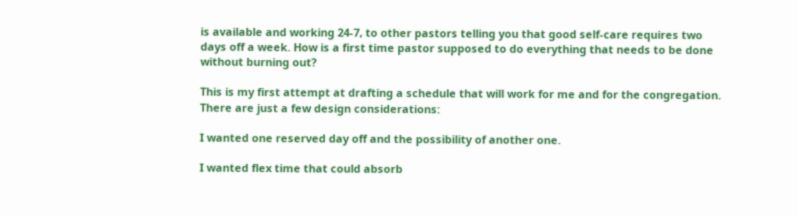is available and working 24-7, to other pastors telling you that good self-care requires two days off a week. How is a first time pastor supposed to do everything that needs to be done without burning out?

This is my first attempt at drafting a schedule that will work for me and for the congregation. There are just a few design considerations:

I wanted one reserved day off and the possibility of another one.

I wanted flex time that could absorb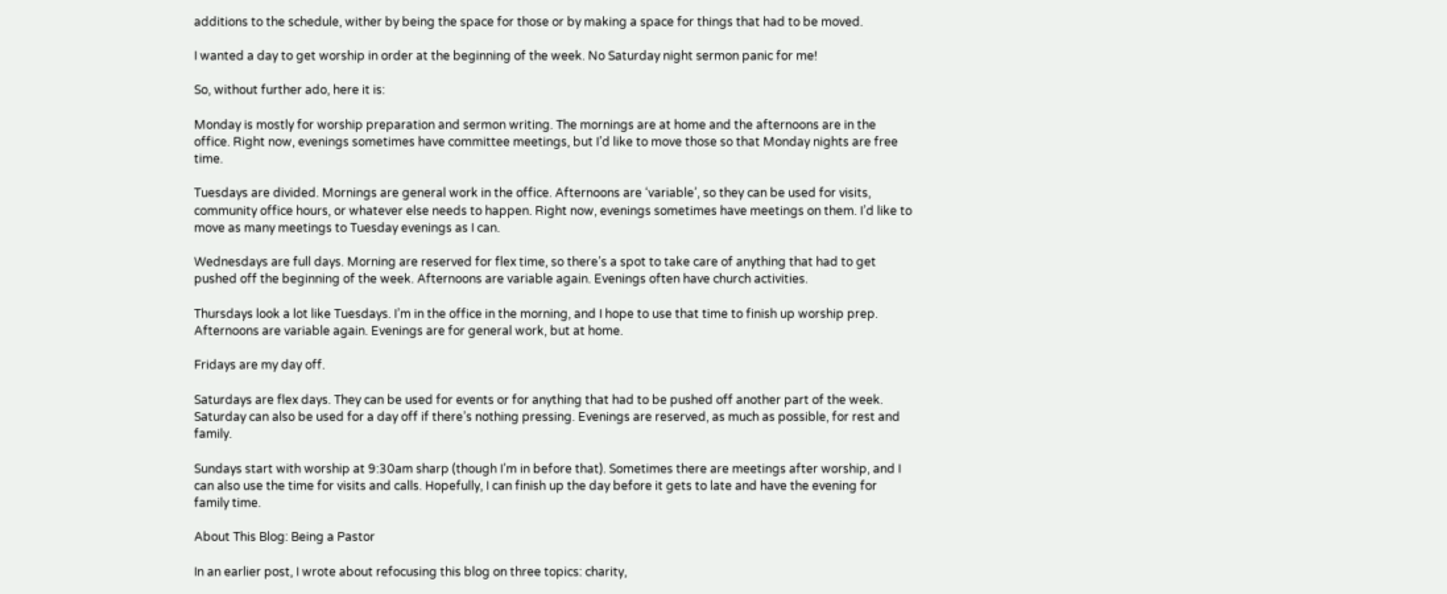additions to the schedule, wither by being the space for those or by making a space for things that had to be moved.

I wanted a day to get worship in order at the beginning of the week. No Saturday night sermon panic for me!

So, without further ado, here it is:

Monday is mostly for worship preparation and sermon writing. The mornings are at home and the afternoons are in the office. Right now, evenings sometimes have committee meetings, but I’d like to move those so that Monday nights are free time.

Tuesdays are divided. Mornings are general work in the office. Afternoons are ‘variable’, so they can be used for visits, community office hours, or whatever else needs to happen. Right now, evenings sometimes have meetings on them. I’d like to move as many meetings to Tuesday evenings as I can.

Wednesdays are full days. Morning are reserved for flex time, so there’s a spot to take care of anything that had to get pushed off the beginning of the week. Afternoons are variable again. Evenings often have church activities.

Thursdays look a lot like Tuesdays. I’m in the office in the morning, and I hope to use that time to finish up worship prep. Afternoons are variable again. Evenings are for general work, but at home.

Fridays are my day off.

Saturdays are flex days. They can be used for events or for anything that had to be pushed off another part of the week. Saturday can also be used for a day off if there’s nothing pressing. Evenings are reserved, as much as possible, for rest and family.

Sundays start with worship at 9:30am sharp (though I’m in before that). Sometimes there are meetings after worship, and I can also use the time for visits and calls. Hopefully, I can finish up the day before it gets to late and have the evening for family time.

About This Blog: Being a Pastor

In an earlier post, I wrote about refocusing this blog on three topics: charity,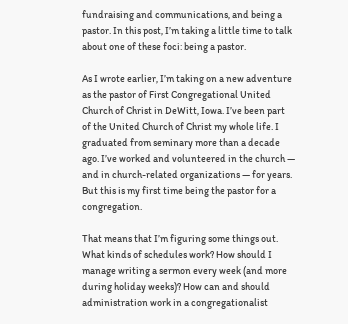fundraising and communications, and being a pastor. In this post, I’m taking a little time to talk about one of these foci: being a pastor.

As I wrote earlier, I’m taking on a new adventure as the pastor of First Congregational United Church of Christ in DeWitt, Iowa. I’ve been part of the United Church of Christ my whole life. I graduated from seminary more than a decade ago. I’ve worked and volunteered in the church — and in church-related organizations — for years. But this is my first time being the pastor for a congregation.

That means that I’m figuring some things out. What kinds of schedules work? How should I manage writing a sermon every week (and more during holiday weeks)? How can and should administration work in a congregationalist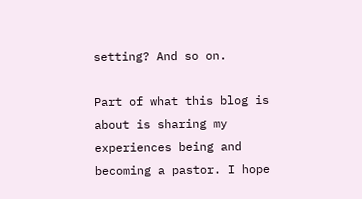setting? And so on.

Part of what this blog is about is sharing my experiences being and becoming a pastor. I hope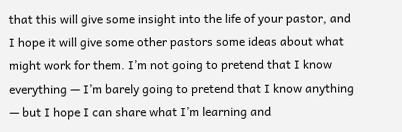that this will give some insight into the life of your pastor, and I hope it will give some other pastors some ideas about what might work for them. I’m not going to pretend that I know everything — I’m barely going to pretend that I know anything — but I hope I can share what I’m learning and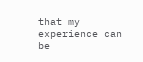that my experience can be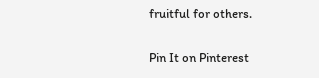fruitful for others.

Pin It on Pinterest